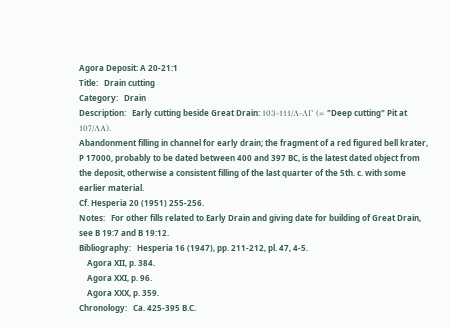Agora Deposit: A 20-21:1
Title:   Drain cutting
Category:   Drain
Description:   Early cutting beside Great Drain: 103-111/Λ-ΛΓ (= "Deep cutting" Pit at 107/ΛΑ).
Abandonment filling in channel for early drain; the fragment of a red figured bell krater, P 17000, probably to be dated between 400 and 397 BC, is the latest dated object from the deposit, otherwise a consistent filling of the last quarter of the 5th. c. with some earlier material.
Cf. Hesperia 20 (1951) 255-256.
Notes:   For other fills related to Early Drain and giving date for building of Great Drain, see B 19:7 and B 19:12.
Bibliography:   Hesperia 16 (1947), pp. 211-212, pl. 47, 4-5.
    Agora XII, p. 384.
    Agora XXI, p. 96.
    Agora XXX, p. 359.
Chronology:   Ca. 425-395 B.C.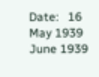Date:   16 May 1939
June 1939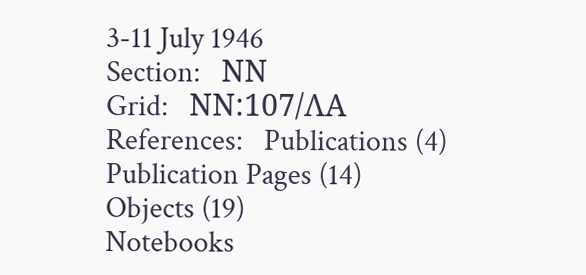3-11 July 1946
Section:   ΝΝ
Grid:   ΝΝ:107/ΛΑ
References:   Publications (4)
Publication Pages (14)
Objects (19)
Notebooks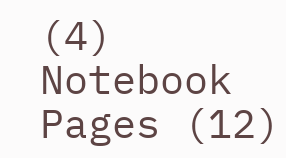(4)
Notebook Pages (12)